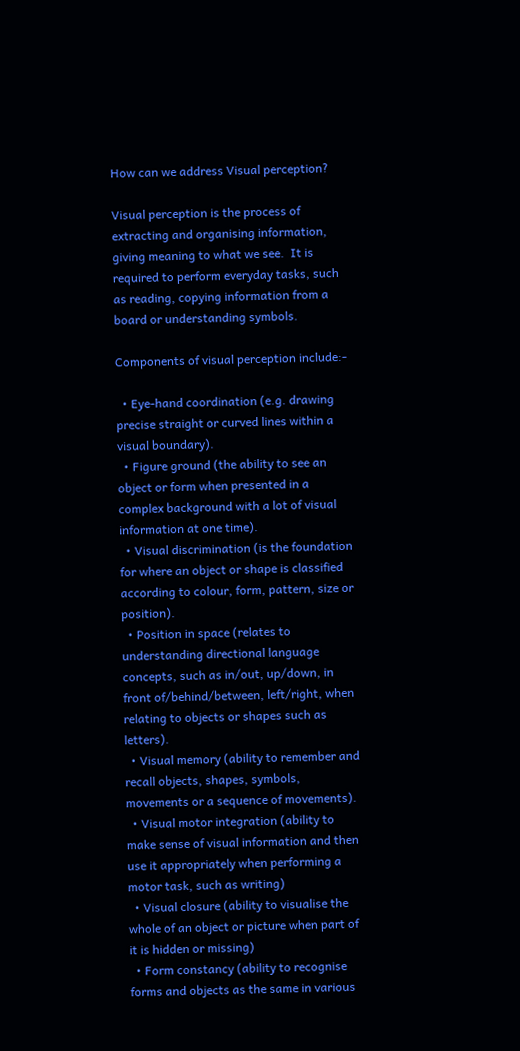How can we address Visual perception?

Visual perception is the process of extracting and organising information, giving meaning to what we see.  It is required to perform everyday tasks, such as reading, copying information from a board or understanding symbols.

Components of visual perception include:-

  • Eye-hand coordination (e.g. drawing precise straight or curved lines within a visual boundary).
  • Figure ground (the ability to see an object or form when presented in a complex background with a lot of visual information at one time).
  • Visual discrimination (is the foundation for where an object or shape is classified according to colour, form, pattern, size or position).
  • Position in space (relates to understanding directional language concepts, such as in/out, up/down, in front of/behind/between, left/right, when relating to objects or shapes such as letters).
  • Visual memory (ability to remember and recall objects, shapes, symbols, movements or a sequence of movements).
  • Visual motor integration (ability to make sense of visual information and then use it appropriately when performing a motor task, such as writing)
  • Visual closure (ability to visualise the whole of an object or picture when part of it is hidden or missing)
  • Form constancy (ability to recognise forms and objects as the same in various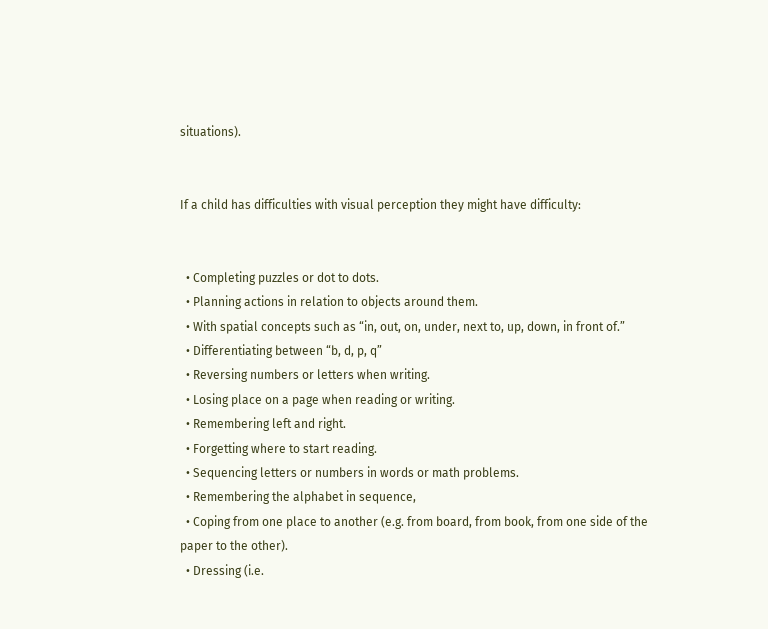situations).


If a child has difficulties with visual perception they might have difficulty:


  • Completing puzzles or dot to dots.
  • Planning actions in relation to objects around them.
  • With spatial concepts such as “in, out, on, under, next to, up, down, in front of.”
  • Differentiating between “b, d, p, q”
  • Reversing numbers or letters when writing.
  • Losing place on a page when reading or writing.
  • Remembering left and right.
  • Forgetting where to start reading.
  • Sequencing letters or numbers in words or math problems.
  • Remembering the alphabet in sequence,
  • Coping from one place to another (e.g. from board, from book, from one side of the paper to the other).
  • Dressing (i.e.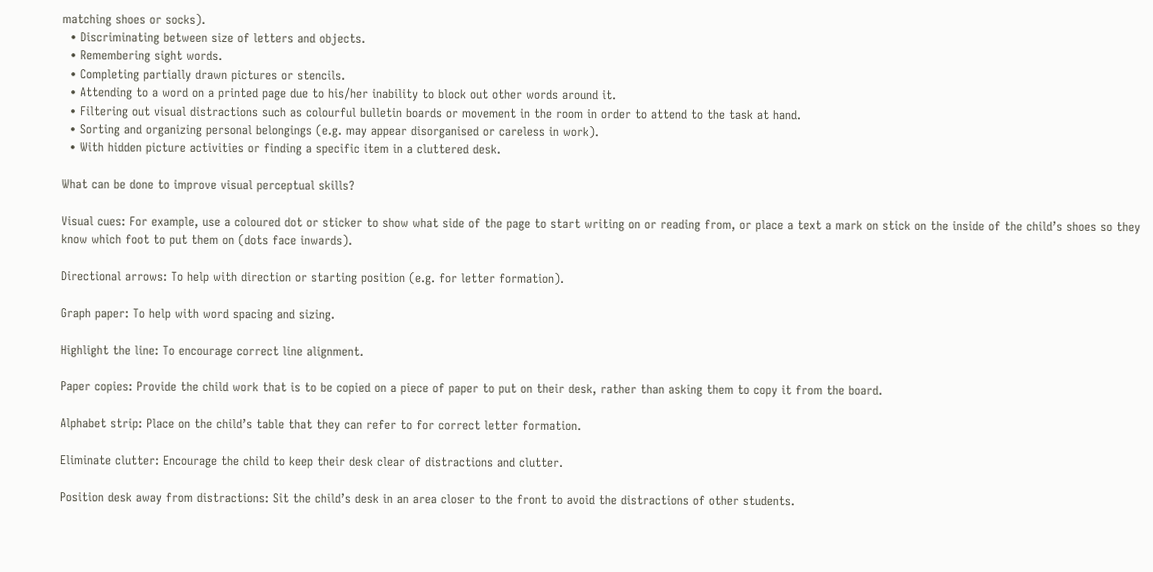matching shoes or socks).
  • Discriminating between size of letters and objects.
  • Remembering sight words.
  • Completing partially drawn pictures or stencils.
  • Attending to a word on a printed page due to his/her inability to block out other words around it.
  • Filtering out visual distractions such as colourful bulletin boards or movement in the room in order to attend to the task at hand.
  • Sorting and organizing personal belongings (e.g. may appear disorganised or careless in work).
  • With hidden picture activities or finding a specific item in a cluttered desk.

What can be done to improve visual perceptual skills?

Visual cues: For example, use a coloured dot or sticker to show what side of the page to start writing on or reading from, or place a text a mark on stick on the inside of the child’s shoes so they know which foot to put them on (dots face inwards).

Directional arrows: To help with direction or starting position (e.g. for letter formation).

Graph paper: To help with word spacing and sizing.

Highlight the line: To encourage correct line alignment.

Paper copies: Provide the child work that is to be copied on a piece of paper to put on their desk, rather than asking them to copy it from the board.

Alphabet strip: Place on the child’s table that they can refer to for correct letter formation.

Eliminate clutter: Encourage the child to keep their desk clear of distractions and clutter.

Position desk away from distractions: Sit the child’s desk in an area closer to the front to avoid the distractions of other students.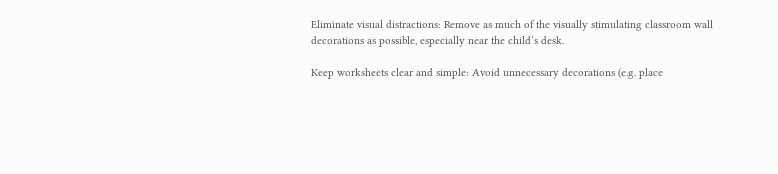Eliminate visual distractions: Remove as much of the visually stimulating classroom wall decorations as possible, especially near the child’s desk.

Keep worksheets clear and simple: Avoid unnecessary decorations (e.g. place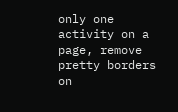only one activity on a page, remove pretty borders on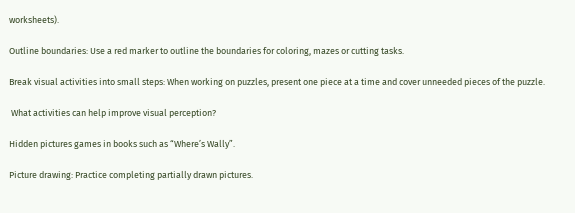worksheets).

Outline boundaries: Use a red marker to outline the boundaries for coloring, mazes or cutting tasks.

Break visual activities into small steps: When working on puzzles, present one piece at a time and cover unneeded pieces of the puzzle.

 What activities can help improve visual perception?

Hidden pictures games in books such as “Where’s Wally”.

Picture drawing: Practice completing partially drawn pictures.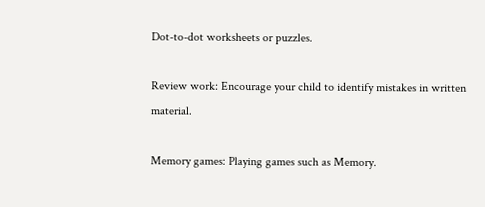Dot-to-dot worksheets or puzzles.

Review work: Encourage your child to identify mistakes in written material.

Memory games: Playing games such as Memory.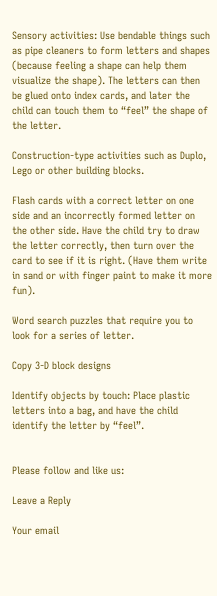Sensory activities: Use bendable things such as pipe cleaners to form letters and shapes (because feeling a shape can help them visualize the shape). The letters can then be glued onto index cards, and later the child can touch them to “feel” the shape of the letter.

Construction-type activities such as Duplo, Lego or other building blocks.

Flash cards with a correct letter on one side and an incorrectly formed letter on the other side. Have the child try to draw the letter correctly, then turn over the card to see if it is right. (Have them write in sand or with finger paint to make it more fun).

Word search puzzles that require you to look for a series of letter.

Copy 3-D block designs

Identify objects by touch: Place plastic letters into a bag, and have the child identify the letter by “feel”.


Please follow and like us:

Leave a Reply

Your email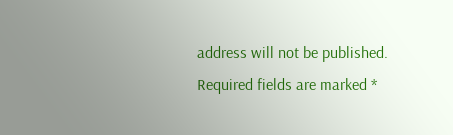address will not be published. Required fields are marked *